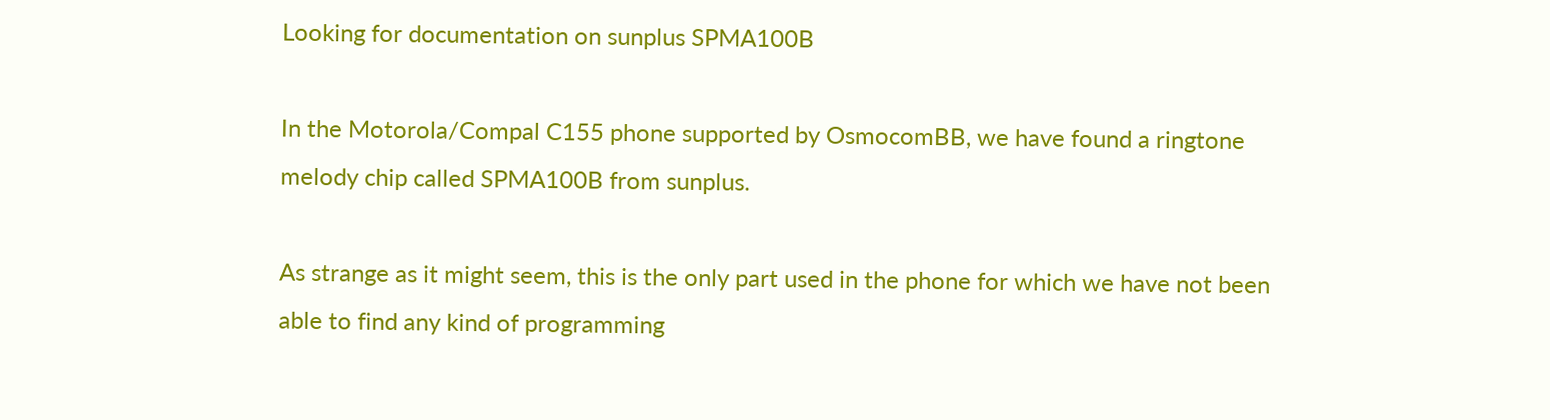Looking for documentation on sunplus SPMA100B

In the Motorola/Compal C155 phone supported by OsmocomBB, we have found a ringtone melody chip called SPMA100B from sunplus.

As strange as it might seem, this is the only part used in the phone for which we have not been able to find any kind of programming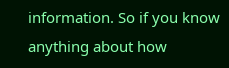information. So if you know anything about how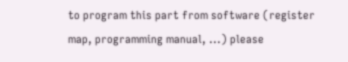to program this part from software (register map, programming manual, ...) please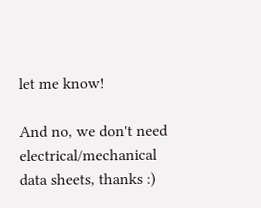let me know!

And no, we don't need electrical/mechanical data sheets, thanks :)